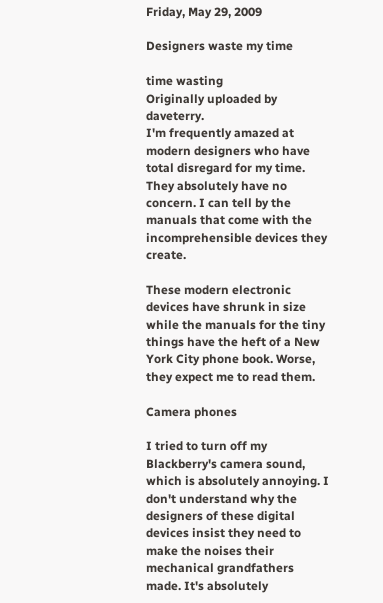Friday, May 29, 2009

Designers waste my time

time wasting
Originally uploaded by daveterry.
I'm frequently amazed at modern designers who have total disregard for my time. They absolutely have no concern. I can tell by the manuals that come with the incomprehensible devices they create.

These modern electronic devices have shrunk in size while the manuals for the tiny things have the heft of a New York City phone book. Worse, they expect me to read them.

Camera phones

I tried to turn off my Blackberry's camera sound, which is absolutely annoying. I don't understand why the designers of these digital devices insist they need to make the noises their mechanical grandfathers made. It's absolutely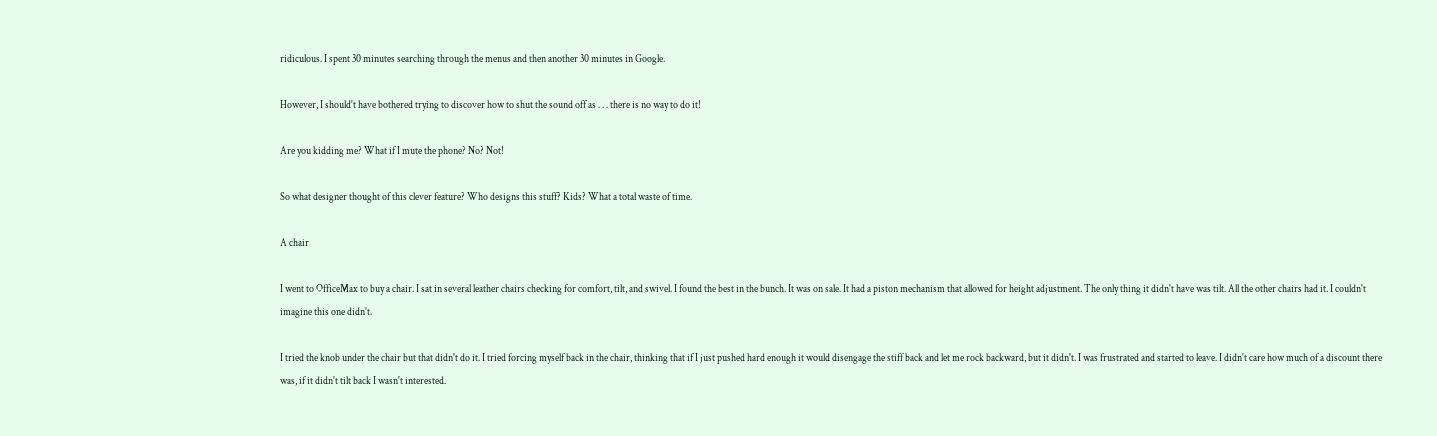ridiculous. I spent 30 minutes searching through the menus and then another 30 minutes in Google.

However, I should't have bothered trying to discover how to shut the sound off as . . . there is no way to do it!

Are you kidding me? What if I mute the phone? No? Not!

So what designer thought of this clever feature? Who designs this stuff? Kids? What a total waste of time.

A chair

I went to OfficeMax to buy a chair. I sat in several leather chairs checking for comfort, tilt, and swivel. I found the best in the bunch. It was on sale. It had a piston mechanism that allowed for height adjustment. The only thing it didn't have was tilt. All the other chairs had it. I couldn't imagine this one didn't.

I tried the knob under the chair but that didn't do it. I tried forcing myself back in the chair, thinking that if I just pushed hard enough it would disengage the stiff back and let me rock backward, but it didn't. I was frustrated and started to leave. I didn't care how much of a discount there was, if it didn't tilt back I wasn't interested.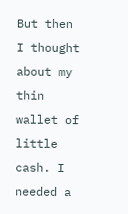But then I thought about my thin wallet of little cash. I needed a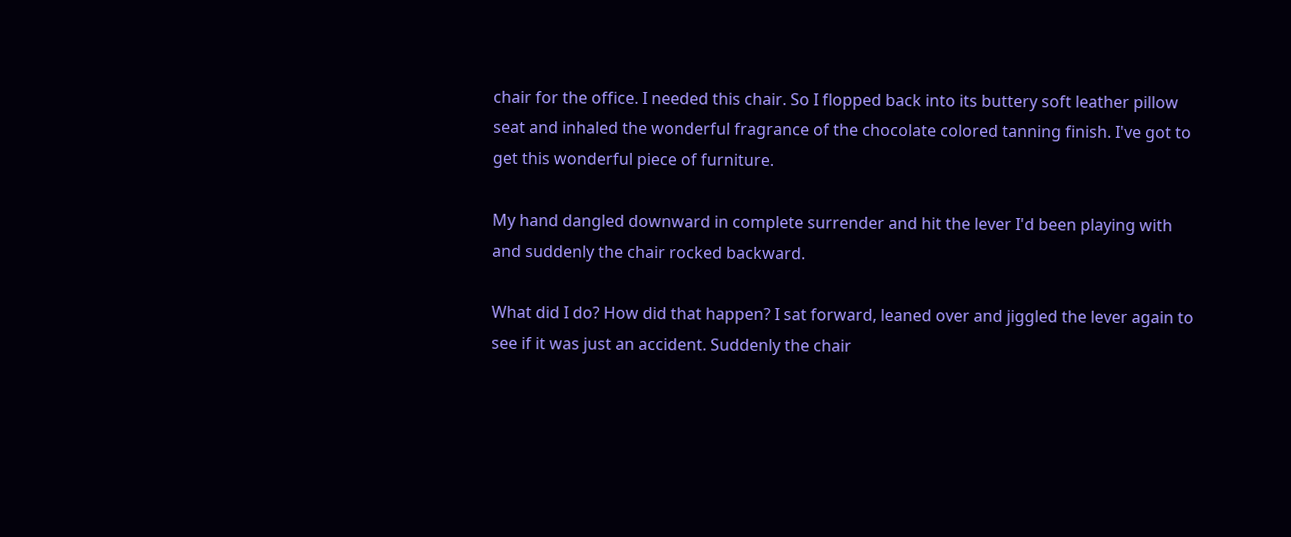chair for the office. I needed this chair. So I flopped back into its buttery soft leather pillow seat and inhaled the wonderful fragrance of the chocolate colored tanning finish. I've got to get this wonderful piece of furniture.

My hand dangled downward in complete surrender and hit the lever I'd been playing with and suddenly the chair rocked backward.

What did I do? How did that happen? I sat forward, leaned over and jiggled the lever again to see if it was just an accident. Suddenly the chair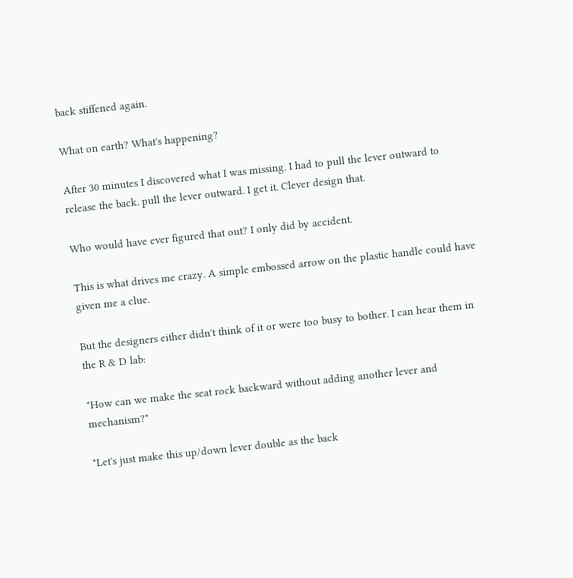back stiffened again.

What on earth? What's happening?

After 30 minutes I discovered what I was missing. I had to pull the lever outward to release the back. pull the lever outward. I get it. Clever design that.

Who would have ever figured that out? I only did by accident.

This is what drives me crazy. A simple embossed arrow on the plastic handle could have given me a clue.

But the designers either didn't think of it or were too busy to bother. I can hear them in the R & D lab:

"How can we make the seat rock backward without adding another lever and mechanism?"

"Let's just make this up/down lever double as the back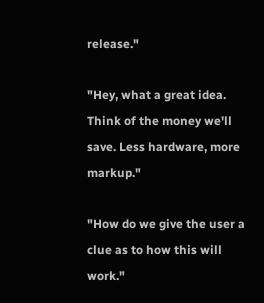release."

"Hey, what a great idea. Think of the money we'll save. Less hardware, more markup."

"How do we give the user a clue as to how this will work."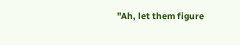"Ah, let them figure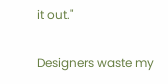it out."

Designers waste my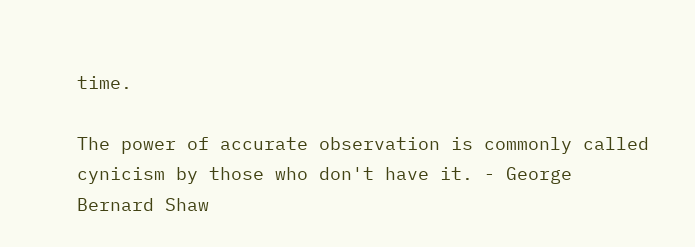time.

The power of accurate observation is commonly called cynicism by those who don't have it. - George Bernard Shaw